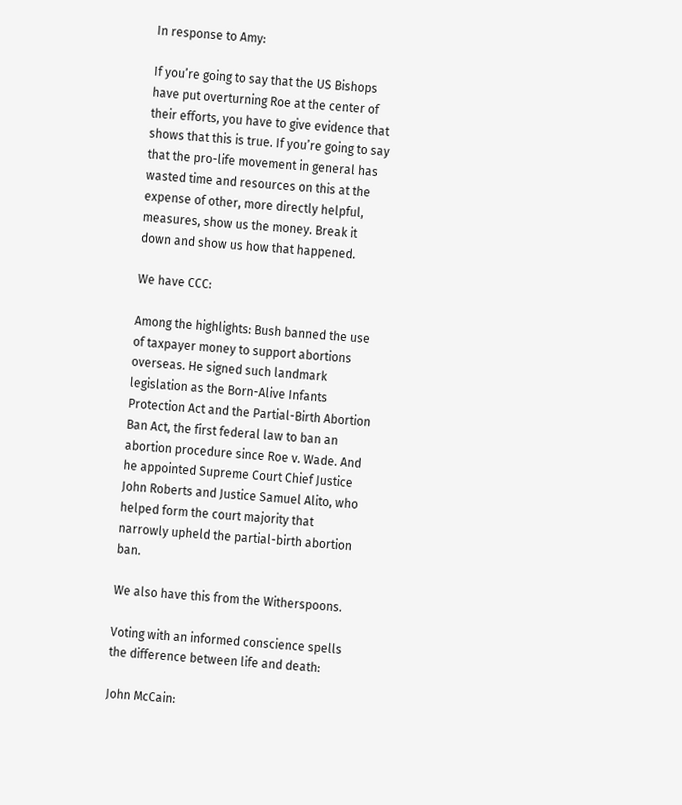In response to Amy:

If you’re going to say that the US Bishops have put overturning Roe at the center of their efforts, you have to give evidence that shows that this is true. If you’re going to say that the pro-life movement in general has wasted time and resources on this at the expense of other, more directly helpful, measures, show us the money. Break it down and show us how that happened.

We have CCC:

Among the highlights: Bush banned the use of taxpayer money to support abortions overseas. He signed such landmark legislation as the Born-Alive Infants Protection Act and the Partial-Birth Abortion Ban Act, the first federal law to ban an abortion procedure since Roe v. Wade. And he appointed Supreme Court Chief Justice John Roberts and Justice Samuel Alito, who helped form the court majority that narrowly upheld the partial-birth abortion ban.

We also have this from the Witherspoons.

Voting with an informed conscience spells the difference between life and death:

John McCain: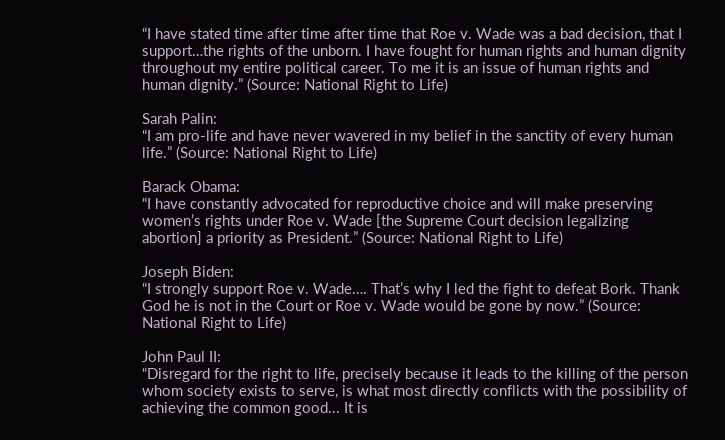“I have stated time after time after time that Roe v. Wade was a bad decision, that I support…the rights of the unborn. I have fought for human rights and human dignity throughout my entire political career. To me it is an issue of human rights and human dignity.” (Source: National Right to Life)

Sarah Palin:
“I am pro-life and have never wavered in my belief in the sanctity of every human life.” (Source: National Right to Life)

Barack Obama:
“I have constantly advocated for reproductive choice and will make preserving women’s rights under Roe v. Wade [the Supreme Court decision legalizing abortion] a priority as President.” (Source: National Right to Life)

Joseph Biden:
“I strongly support Roe v. Wade…. That’s why I led the fight to defeat Bork. Thank God he is not in the Court or Roe v. Wade would be gone by now.” (Source: National Right to Life)

John Paul II:
“Disregard for the right to life, precisely because it leads to the killing of the person whom society exists to serve, is what most directly conflicts with the possibility of achieving the common good... It is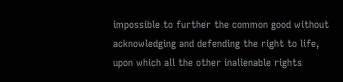impossible to further the common good without acknowledging and defending the right to life, upon which all the other inalienable rights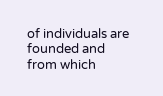of individuals are founded and from which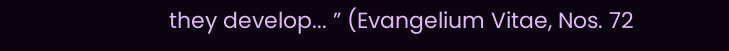they develop... ” (Evangelium Vitae, Nos. 72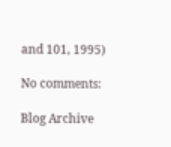and 101, 1995)

No comments:

Blog Archive